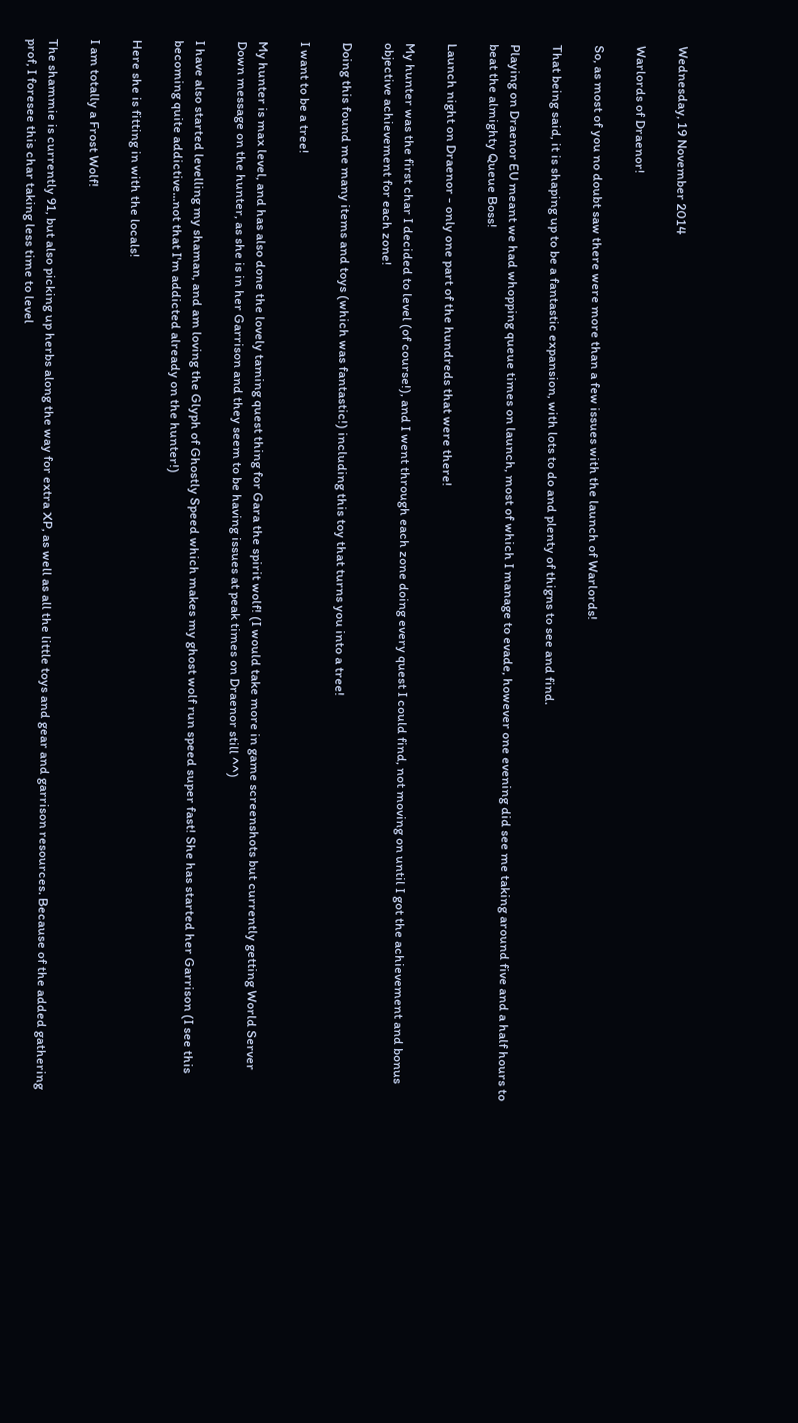Wednesday, 19 November 2014

Warlords of Draenor!

So, as most of you no doubt saw there were more than a few issues with the launch of Warlords!

That being said, it is shaping up to be a fantastic expansion, with lots to do and plenty of thigns to see and find.

Playing on Draenor EU meant we had whopping queue times on launch, most of which I manage to evade, however one evening did see me taking around five and a half hours to beat the almighty Queue Boss!

Launch night on Draenor - only one part of the hundreds that were there!

My hunter was the first char I decided to level (of course!), and I went through each zone doing every quest I could find, not moving on until I got the achievement and bonus objective achievement for each zone!

Doing this found me many items and toys (which was fantastic!) including this toy that turns you into a tree!

I want to be a tree!

My hunter is max level, and has also done the lovely taming quest thing for Gara the spirit wolf! (I would take more in game screenshots but currently getting World Server Down message on the hunter, as she is in her Garrison and they seem to be having issues at peak times on Draenor still ^^)

I have also started levelling my shaman, and am loving the Glyph of Ghostly Speed which makes my ghost wolf run speed super fast! She has started her Garrison (I see this becoming quite addictive...not that I'm addicted already on the hunter!)

Here she is fitting in with the locals!

I am totally a Frost Wolf!

The shammie is currently 91, but also picking up herbs along the way for extra XP, as well as all the little toys and gear and garrison resources. Because of the added gathering prof, I foresee this char taking less time to level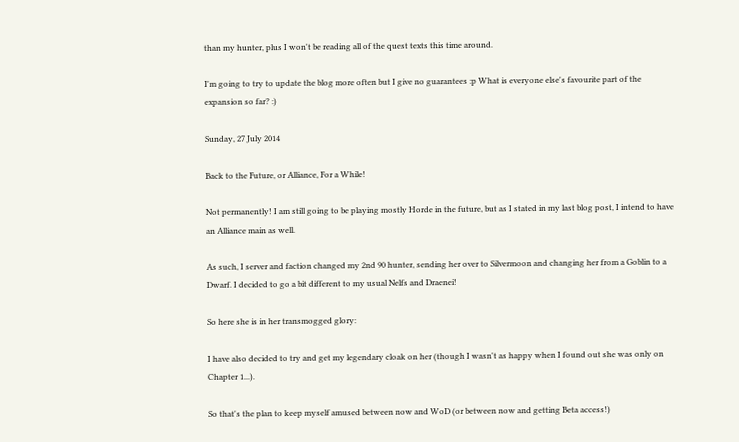than my hunter, plus I won't be reading all of the quest texts this time around.

I'm going to try to update the blog more often but I give no guarantees :p What is everyone else's favourite part of the expansion so far? :)

Sunday, 27 July 2014

Back to the Future, or Alliance, For a While!

Not permanently! I am still going to be playing mostly Horde in the future, but as I stated in my last blog post, I intend to have an Alliance main as well.

As such, I server and faction changed my 2nd 90 hunter, sending her over to Silvermoon and changing her from a Goblin to a Dwarf. I decided to go a bit different to my usual Nelfs and Draenei!

So here she is in her transmogged glory:

I have also decided to try and get my legendary cloak on her (though I wasn't as happy when I found out she was only on Chapter 1...).

So that's the plan to keep myself amused between now and WoD (or between now and getting Beta access!)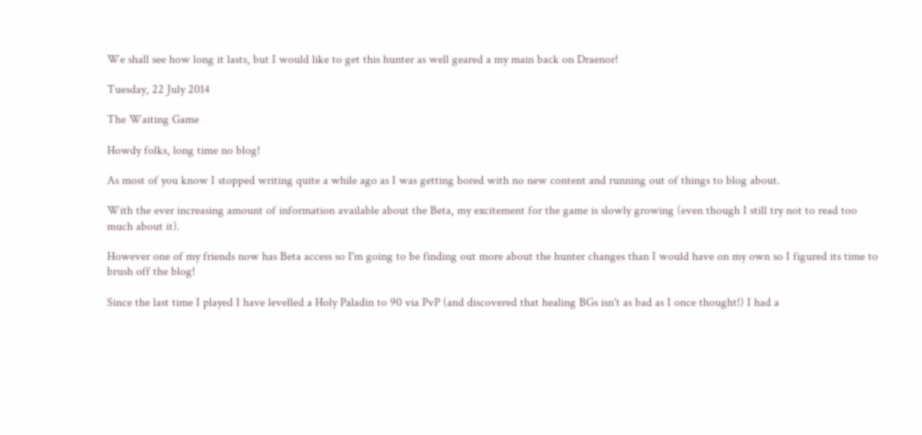We shall see how long it lasts, but I would like to get this hunter as well geared a my main back on Draenor!

Tuesday, 22 July 2014

The Waiting Game

Howdy folks, long time no blog!

As most of you know I stopped writing quite a while ago as I was getting bored with no new content and running out of things to blog about.

With the ever increasing amount of information available about the Beta, my excitement for the game is slowly growing (even though I still try not to read too much about it).

However one of my friends now has Beta access so I'm going to be finding out more about the hunter changes than I would have on my own so I figured its time to brush off the blog!

Since the last time I played I have levelled a Holy Paladin to 90 via PvP (and discovered that healing BGs isn't as bad as I once thought!) I had a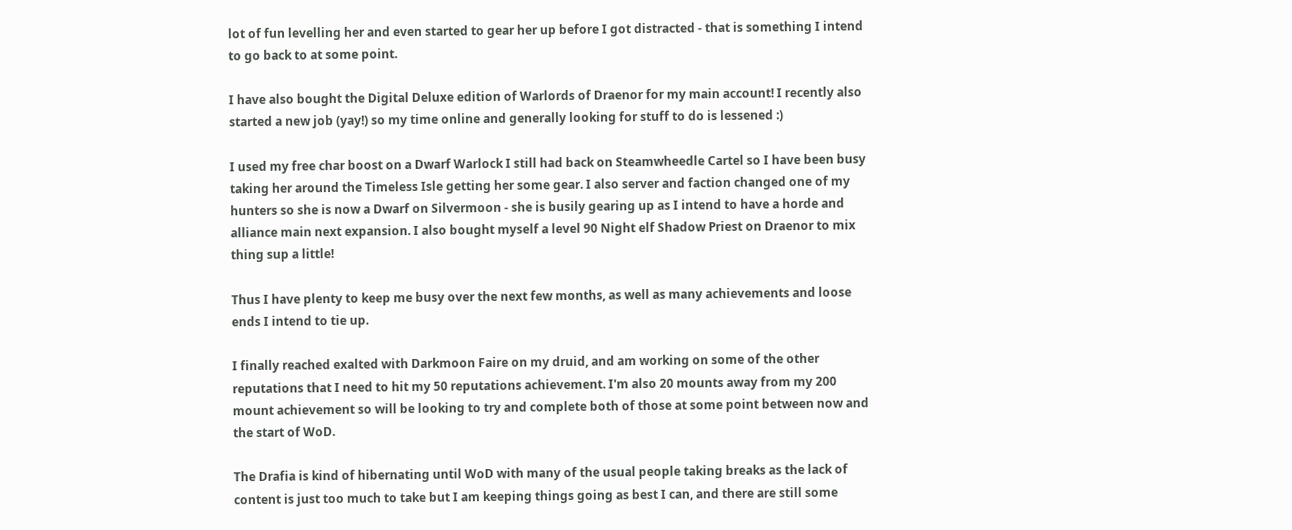lot of fun levelling her and even started to gear her up before I got distracted - that is something I intend to go back to at some point.

I have also bought the Digital Deluxe edition of Warlords of Draenor for my main account! I recently also started a new job (yay!) so my time online and generally looking for stuff to do is lessened :)

I used my free char boost on a Dwarf Warlock I still had back on Steamwheedle Cartel so I have been busy taking her around the Timeless Isle getting her some gear. I also server and faction changed one of my hunters so she is now a Dwarf on Silvermoon - she is busily gearing up as I intend to have a horde and alliance main next expansion. I also bought myself a level 90 Night elf Shadow Priest on Draenor to mix thing sup a little!

Thus I have plenty to keep me busy over the next few months, as well as many achievements and loose ends I intend to tie up.

I finally reached exalted with Darkmoon Faire on my druid, and am working on some of the other reputations that I need to hit my 50 reputations achievement. I'm also 20 mounts away from my 200 mount achievement so will be looking to try and complete both of those at some point between now and the start of WoD.

The Drafia is kind of hibernating until WoD with many of the usual people taking breaks as the lack of content is just too much to take but I am keeping things going as best I can, and there are still some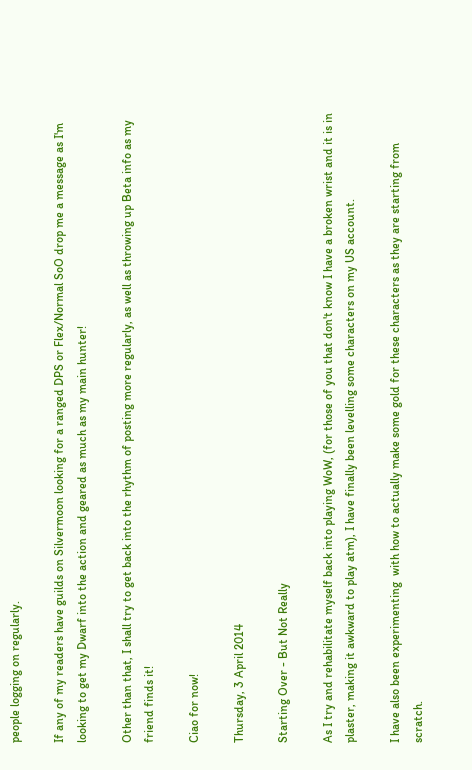people logging on regularly.

If any of my readers have guilds on Silvermoon looking for a ranged DPS or Flex/Normal SoO drop me a message as I'm looking to get my Dwarf into the action and geared as much as my main hunter!

Other than that, I shall try to get back into the rhythm of posting more regularly, as well as throwing up Beta info as my friend finds it!

Ciao for now!

Thursday, 3 April 2014

Starting Over - But Not Really

As I try and rehabilitate myself back into playing WoW, (for those of you that don't know I have a broken wrist and it is in plaster, making it awkward to play atm), I have finally been levelling some characters on my US account.

I have also been experimenting  with how to actually make some gold for these characters as they are starting from scratch.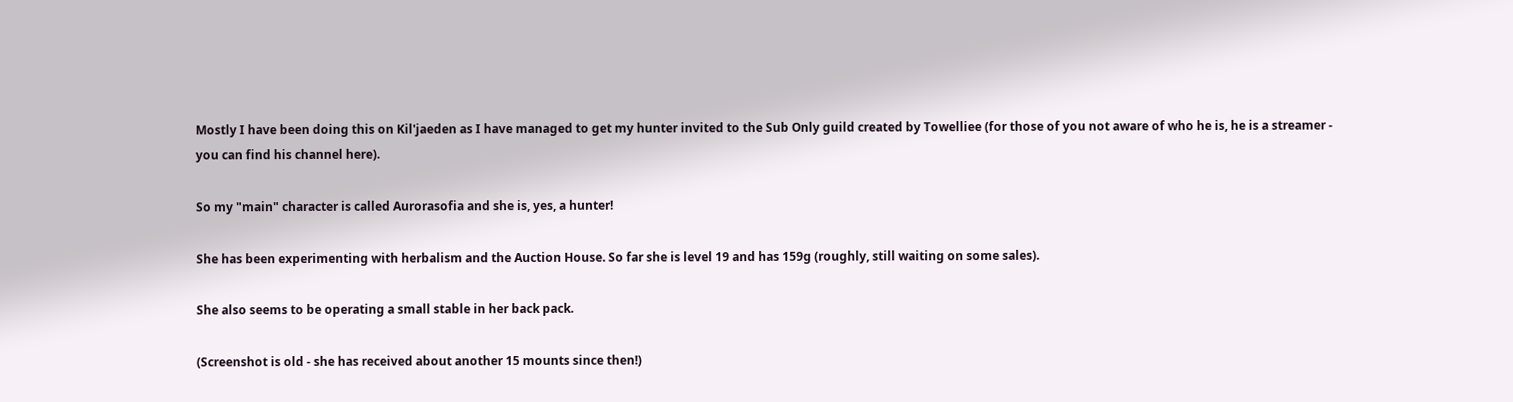Mostly I have been doing this on Kil'jaeden as I have managed to get my hunter invited to the Sub Only guild created by Towelliee (for those of you not aware of who he is, he is a streamer - you can find his channel here).

So my "main" character is called Aurorasofia and she is, yes, a hunter!

She has been experimenting with herbalism and the Auction House. So far she is level 19 and has 159g (roughly, still waiting on some sales).

She also seems to be operating a small stable in her back pack.

(Screenshot is old - she has received about another 15 mounts since then!)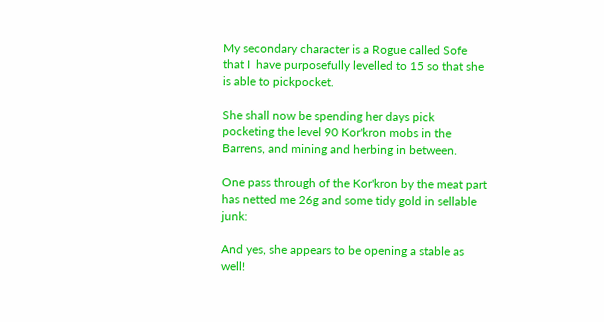My secondary character is a Rogue called Sofe that I  have purposefully levelled to 15 so that she is able to pickpocket.

She shall now be spending her days pick pocketing the level 90 Kor'kron mobs in the Barrens, and mining and herbing in between.

One pass through of the Kor'kron by the meat part has netted me 26g and some tidy gold in sellable junk:

And yes, she appears to be opening a stable as well!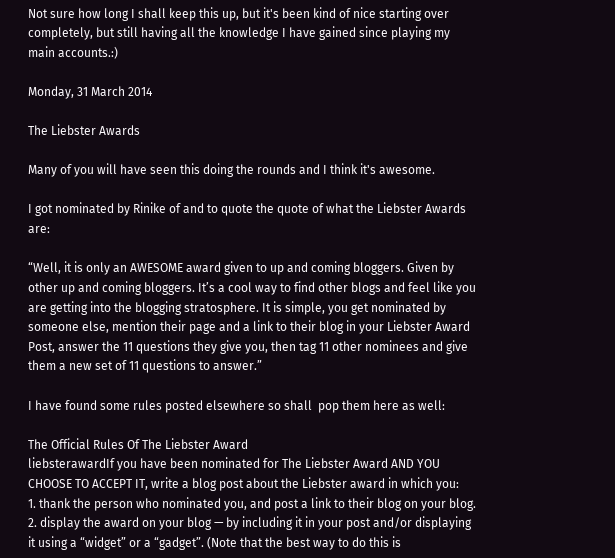Not sure how long I shall keep this up, but it's been kind of nice starting over completely, but still having all the knowledge I have gained since playing my main accounts.:)

Monday, 31 March 2014

The Liebster Awards

Many of you will have seen this doing the rounds and I think it's awesome.

I got nominated by Rinike of and to quote the quote of what the Liebster Awards are:

“Well, it is only an AWESOME award given to up and coming bloggers. Given by other up and coming bloggers. It’s a cool way to find other blogs and feel like you are getting into the blogging stratosphere. It is simple, you get nominated by someone else, mention their page and a link to their blog in your Liebster Award Post, answer the 11 questions they give you, then tag 11 other nominees and give them a new set of 11 questions to answer.”

I have found some rules posted elsewhere so shall  pop them here as well:

The Official Rules Of The Liebster Award
liebsterawardIf you have been nominated for The Liebster Award AND YOU CHOOSE TO ACCEPT IT, write a blog post about the Liebster award in which you:
1. thank the person who nominated you, and post a link to their blog on your blog.
2. display the award on your blog — by including it in your post and/or displaying it using a “widget” or a “gadget”. (Note that the best way to do this is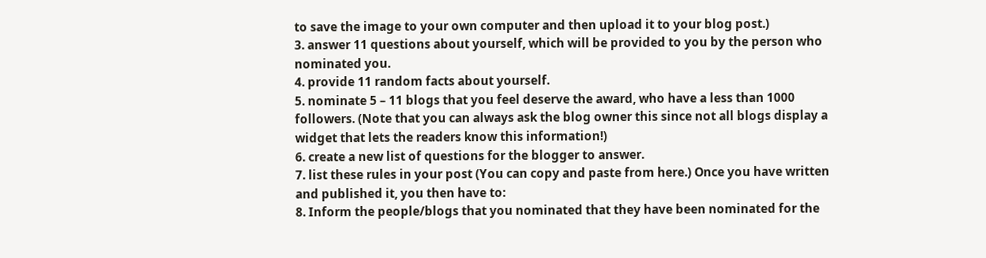to save the image to your own computer and then upload it to your blog post.)
3. answer 11 questions about yourself, which will be provided to you by the person who nominated you.
4. provide 11 random facts about yourself.
5. nominate 5 – 11 blogs that you feel deserve the award, who have a less than 1000 followers. (Note that you can always ask the blog owner this since not all blogs display a widget that lets the readers know this information!)
6. create a new list of questions for the blogger to answer.
7. list these rules in your post (You can copy and paste from here.) Once you have written and published it, you then have to:
8. Inform the people/blogs that you nominated that they have been nominated for the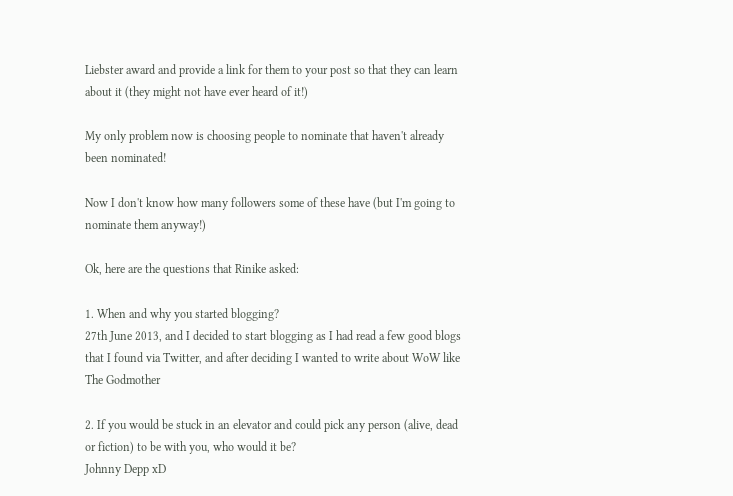Liebster award and provide a link for them to your post so that they can learn about it (they might not have ever heard of it!)

My only problem now is choosing people to nominate that haven't already been nominated!

Now I don't know how many followers some of these have (but I'm going to nominate them anyway!)

Ok, here are the questions that Rinike asked:

1. When and why you started blogging?
27th June 2013, and I decided to start blogging as I had read a few good blogs that I found via Twitter, and after deciding I wanted to write about WoW like The Godmother

2. If you would be stuck in an elevator and could pick any person (alive, dead or fiction) to be with you, who would it be?
Johnny Depp xD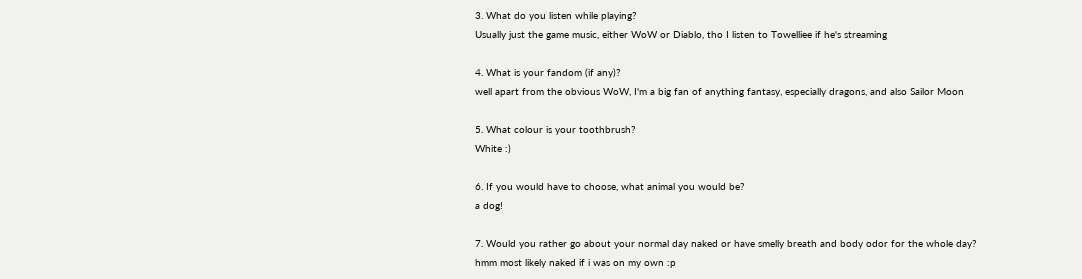3. What do you listen while playing?
Usually just the game music, either WoW or Diablo, tho I listen to Towelliee if he's streaming

4. What is your fandom (if any)?
well apart from the obvious WoW, I'm a big fan of anything fantasy, especially dragons, and also Sailor Moon

5. What colour is your toothbrush?
White :)

6. If you would have to choose, what animal you would be?
a dog!

7. Would you rather go about your normal day naked or have smelly breath and body odor for the whole day?
hmm most likely naked if i was on my own :p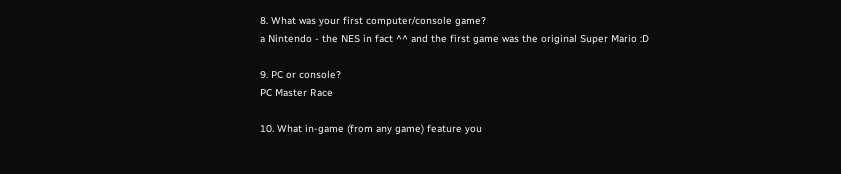8. What was your first computer/console game?
a Nintendo - the NES in fact ^^ and the first game was the original Super Mario :D

9. PC or console?
PC Master Race

10. What in-game (from any game) feature you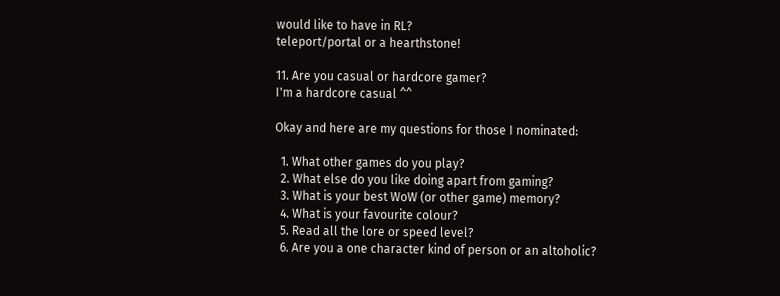would like to have in RL?
teleport/portal or a hearthstone!

11. Are you casual or hardcore gamer?
I'm a hardcore casual ^^

Okay and here are my questions for those I nominated:

  1. What other games do you play?
  2. What else do you like doing apart from gaming?
  3. What is your best WoW (or other game) memory?
  4. What is your favourite colour?
  5. Read all the lore or speed level?
  6. Are you a one character kind of person or an altoholic?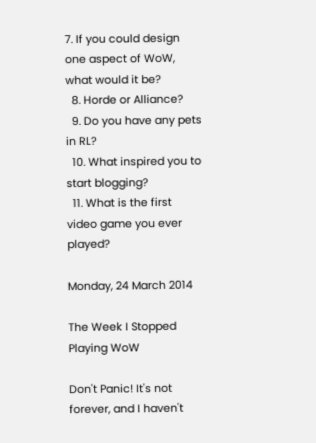7. If you could design one aspect of WoW, what would it be?
  8. Horde or Alliance?
  9. Do you have any pets in RL?
  10. What inspired you to start blogging?
  11. What is the first video game you ever played?

Monday, 24 March 2014

The Week I Stopped Playing WoW

Don't Panic! It's not forever, and I haven't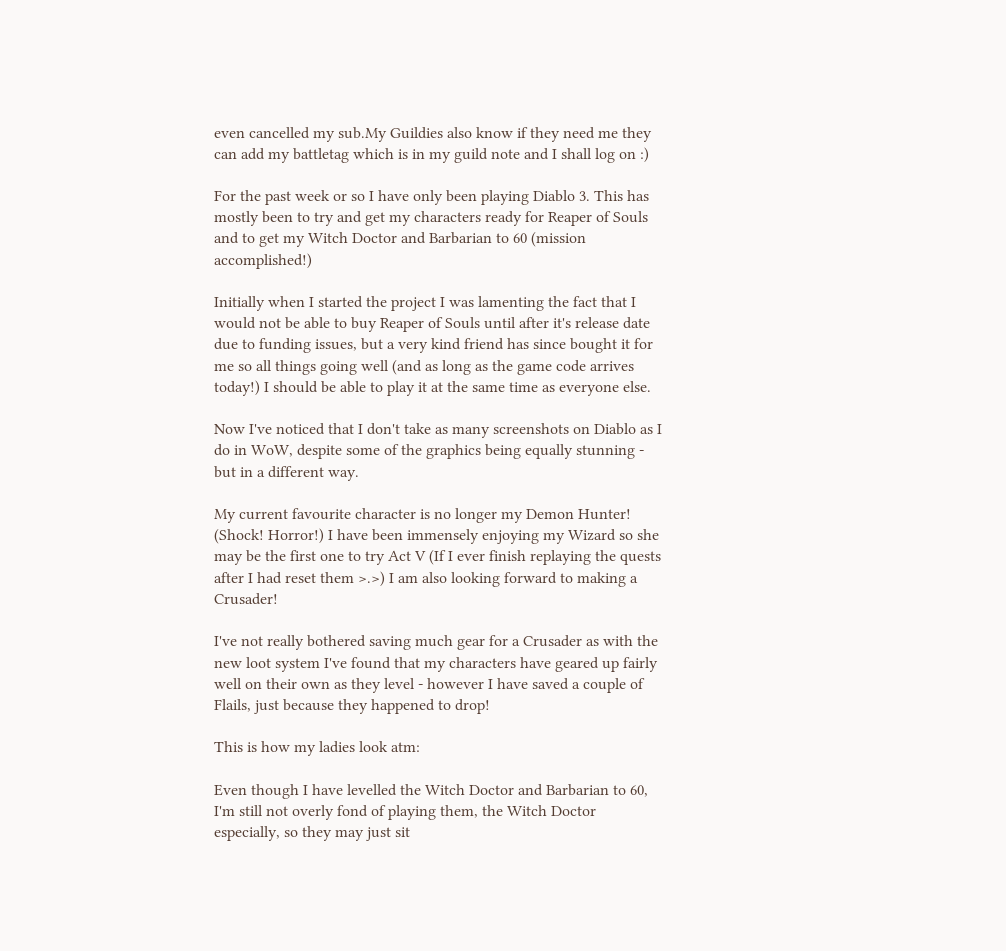even cancelled my sub.My Guildies also know if they need me they can add my battletag which is in my guild note and I shall log on :)

For the past week or so I have only been playing Diablo 3. This has mostly been to try and get my characters ready for Reaper of Souls and to get my Witch Doctor and Barbarian to 60 (mission accomplished!)

Initially when I started the project I was lamenting the fact that I would not be able to buy Reaper of Souls until after it's release date due to funding issues, but a very kind friend has since bought it for me so all things going well (and as long as the game code arrives today!) I should be able to play it at the same time as everyone else.

Now I've noticed that I don't take as many screenshots on Diablo as I do in WoW, despite some of the graphics being equally stunning - but in a different way.

My current favourite character is no longer my Demon Hunter! (Shock! Horror!) I have been immensely enjoying my Wizard so she may be the first one to try Act V (If I ever finish replaying the quests after I had reset them >.>) I am also looking forward to making a Crusader!

I've not really bothered saving much gear for a Crusader as with the new loot system I've found that my characters have geared up fairly well on their own as they level - however I have saved a couple of Flails, just because they happened to drop!

This is how my ladies look atm:

Even though I have levelled the Witch Doctor and Barbarian to 60, I'm still not overly fond of playing them, the Witch Doctor especially, so they may just sit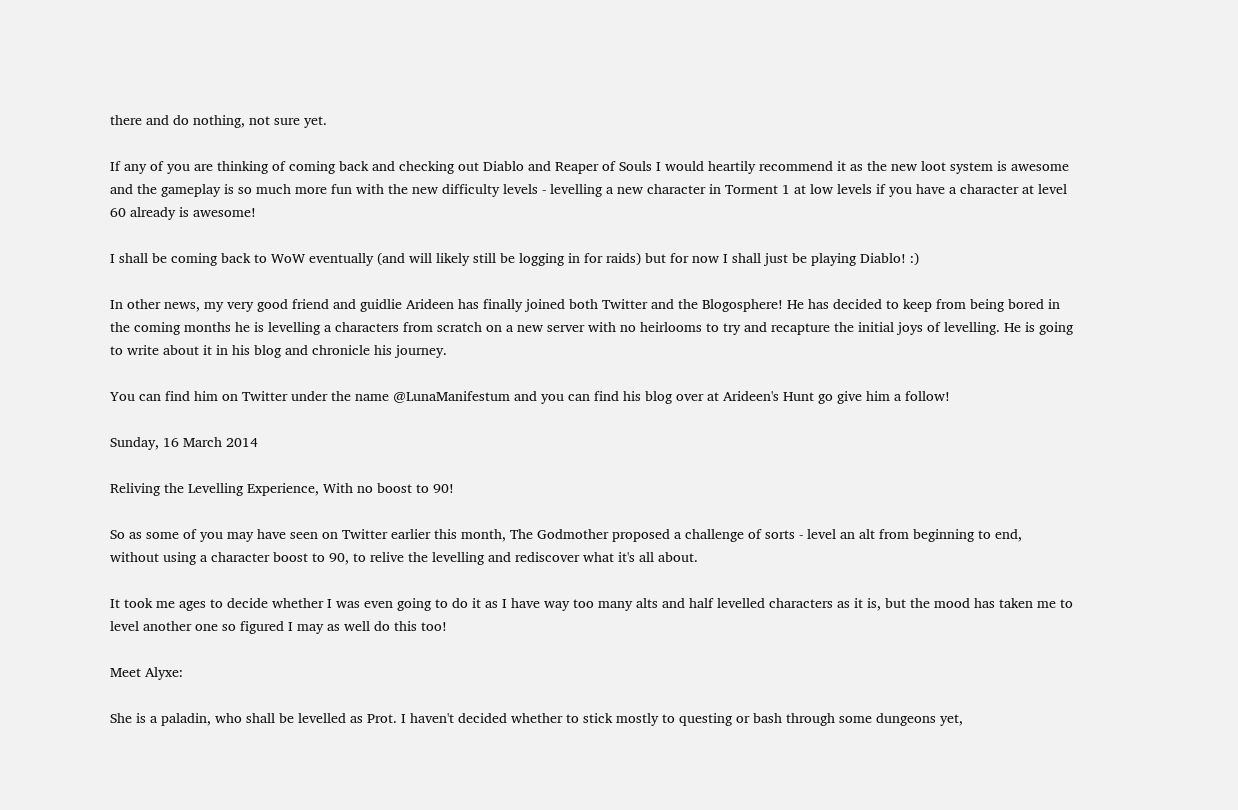there and do nothing, not sure yet.

If any of you are thinking of coming back and checking out Diablo and Reaper of Souls I would heartily recommend it as the new loot system is awesome and the gameplay is so much more fun with the new difficulty levels - levelling a new character in Torment 1 at low levels if you have a character at level 60 already is awesome!

I shall be coming back to WoW eventually (and will likely still be logging in for raids) but for now I shall just be playing Diablo! :)

In other news, my very good friend and guidlie Arideen has finally joined both Twitter and the Blogosphere! He has decided to keep from being bored in the coming months he is levelling a characters from scratch on a new server with no heirlooms to try and recapture the initial joys of levelling. He is going to write about it in his blog and chronicle his journey.

You can find him on Twitter under the name @LunaManifestum and you can find his blog over at Arideen's Hunt go give him a follow!

Sunday, 16 March 2014

Reliving the Levelling Experience, With no boost to 90!

So as some of you may have seen on Twitter earlier this month, The Godmother proposed a challenge of sorts - level an alt from beginning to end, without using a character boost to 90, to relive the levelling and rediscover what it's all about.

It took me ages to decide whether I was even going to do it as I have way too many alts and half levelled characters as it is, but the mood has taken me to level another one so figured I may as well do this too!

Meet Alyxe:

She is a paladin, who shall be levelled as Prot. I haven't decided whether to stick mostly to questing or bash through some dungeons yet,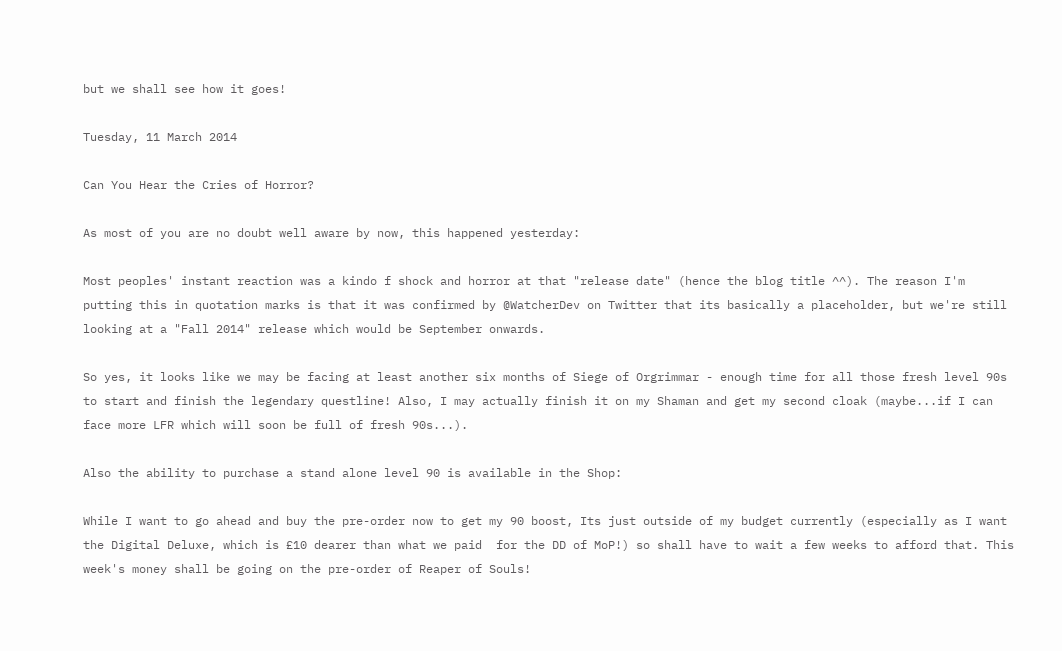but we shall see how it goes!

Tuesday, 11 March 2014

Can You Hear the Cries of Horror?

As most of you are no doubt well aware by now, this happened yesterday:

Most peoples' instant reaction was a kindo f shock and horror at that "release date" (hence the blog title ^^). The reason I'm putting this in quotation marks is that it was confirmed by @WatcherDev on Twitter that its basically a placeholder, but we're still looking at a "Fall 2014" release which would be September onwards.

So yes, it looks like we may be facing at least another six months of Siege of Orgrimmar - enough time for all those fresh level 90s to start and finish the legendary questline! Also, I may actually finish it on my Shaman and get my second cloak (maybe...if I can face more LFR which will soon be full of fresh 90s...).

Also the ability to purchase a stand alone level 90 is available in the Shop:

While I want to go ahead and buy the pre-order now to get my 90 boost, Its just outside of my budget currently (especially as I want the Digital Deluxe, which is £10 dearer than what we paid  for the DD of MoP!) so shall have to wait a few weeks to afford that. This week's money shall be going on the pre-order of Reaper of Souls!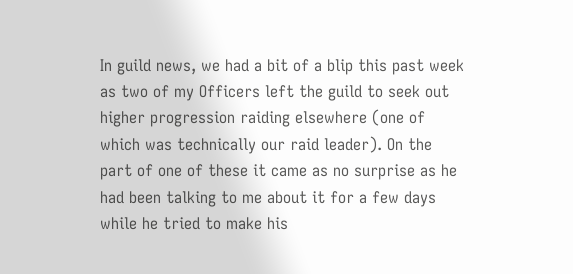In guild news, we had a bit of a blip this past week as two of my Officers left the guild to seek out higher progression raiding elsewhere (one of which was technically our raid leader). On the part of one of these it came as no surprise as he had been talking to me about it for a few days while he tried to make his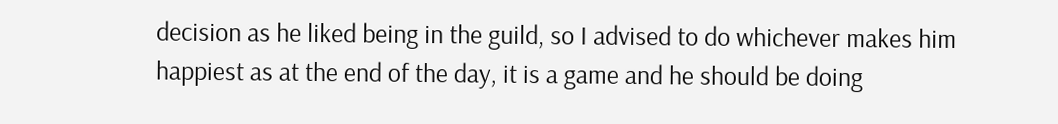decision as he liked being in the guild, so I advised to do whichever makes him happiest as at the end of the day, it is a game and he should be doing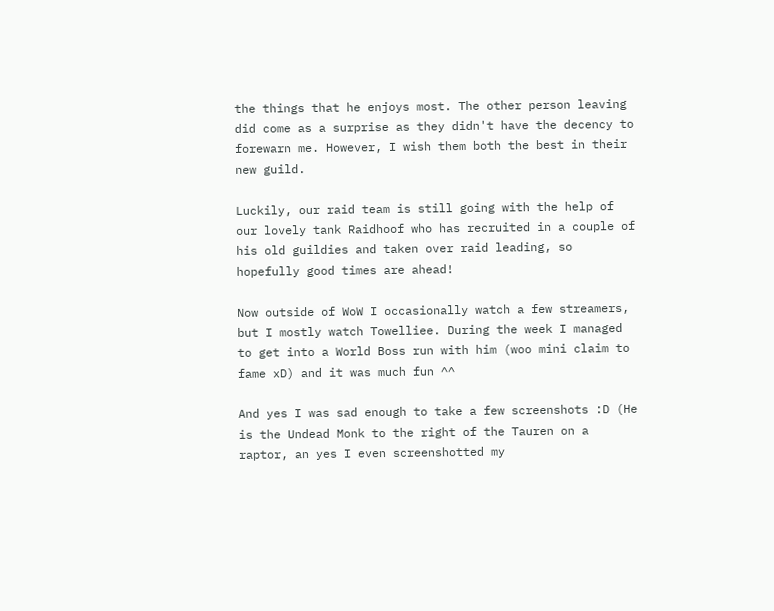the things that he enjoys most. The other person leaving did come as a surprise as they didn't have the decency to forewarn me. However, I wish them both the best in their new guild.

Luckily, our raid team is still going with the help of our lovely tank Raidhoof who has recruited in a couple of his old guildies and taken over raid leading, so hopefully good times are ahead!

Now outside of WoW I occasionally watch a few streamers, but I mostly watch Towelliee. During the week I managed to get into a World Boss run with him (woo mini claim to fame xD) and it was much fun ^^

And yes I was sad enough to take a few screenshots :D (He is the Undead Monk to the right of the Tauren on a raptor, an yes I even screenshotted my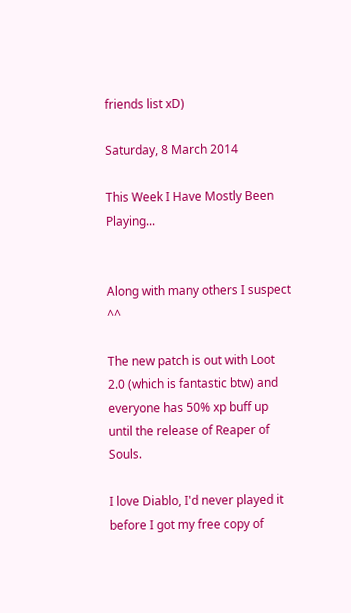friends list xD)

Saturday, 8 March 2014

This Week I Have Mostly Been Playing...


Along with many others I suspect ^^

The new patch is out with Loot 2.0 (which is fantastic btw) and everyone has 50% xp buff up until the release of Reaper of Souls.

I love Diablo, I'd never played it before I got my free copy of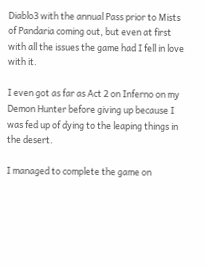Diablo3 with the annual Pass prior to Mists of Pandaria coming out, but even at first with all the issues the game had I fell in love with it.

I even got as far as Act 2 on Inferno on my Demon Hunter before giving up because I was fed up of dying to the leaping things in the desert.

I managed to complete the game on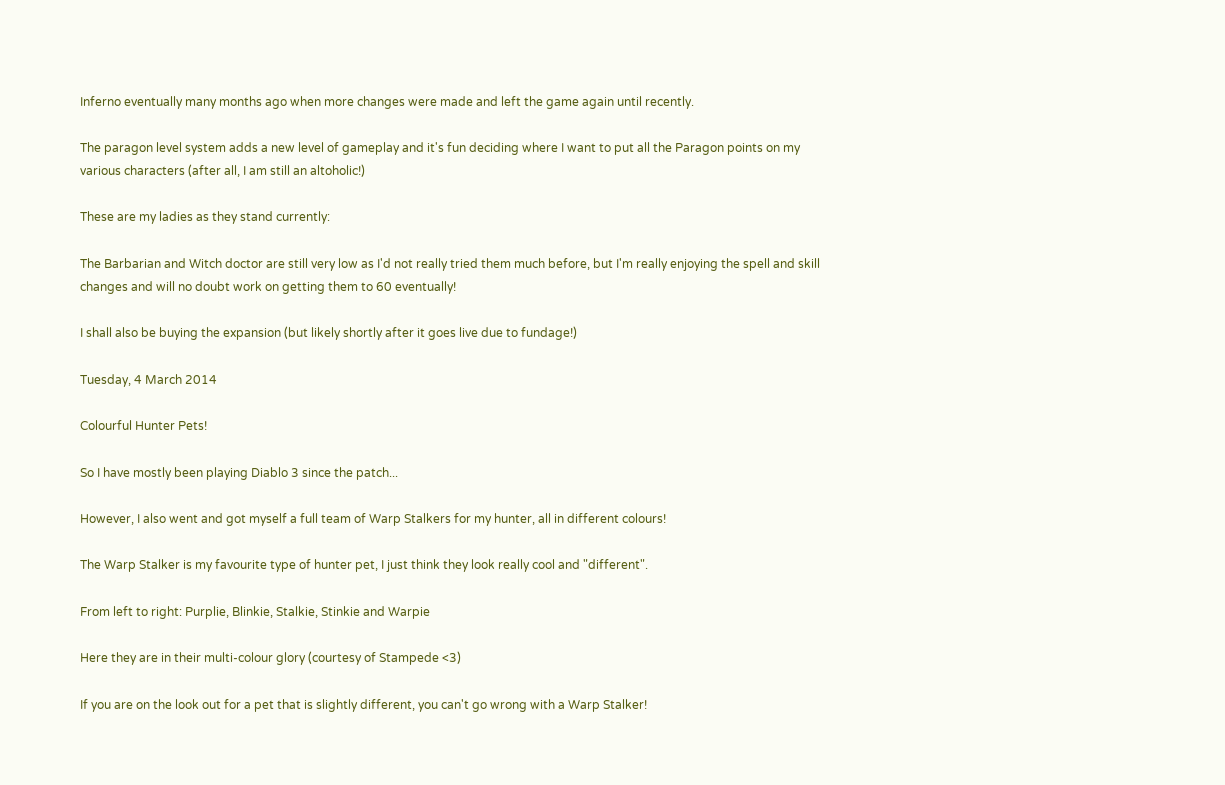Inferno eventually many months ago when more changes were made and left the game again until recently.

The paragon level system adds a new level of gameplay and it's fun deciding where I want to put all the Paragon points on my various characters (after all, I am still an altoholic!)

These are my ladies as they stand currently:

The Barbarian and Witch doctor are still very low as I'd not really tried them much before, but I'm really enjoying the spell and skill changes and will no doubt work on getting them to 60 eventually!

I shall also be buying the expansion (but likely shortly after it goes live due to fundage!)

Tuesday, 4 March 2014

Colourful Hunter Pets!

So I have mostly been playing Diablo 3 since the patch...

However, I also went and got myself a full team of Warp Stalkers for my hunter, all in different colours!

The Warp Stalker is my favourite type of hunter pet, I just think they look really cool and "different".

From left to right: Purplie, Blinkie, Stalkie, Stinkie and Warpie

Here they are in their multi-colour glory (courtesy of Stampede <3)

If you are on the look out for a pet that is slightly different, you can't go wrong with a Warp Stalker!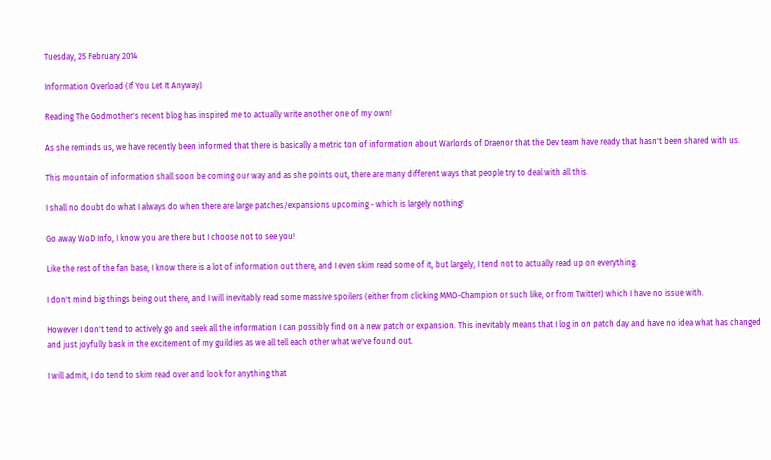Tuesday, 25 February 2014

Information Overload (If You Let It Anyway)

Reading The Godmother's recent blog has inspired me to actually write another one of my own!

As she reminds us, we have recently been informed that there is basically a metric ton of information about Warlords of Draenor that the Dev team have ready that hasn't been shared with us.

This mountain of information shall soon be coming our way and as she points out, there are many different ways that people try to deal with all this.

I shall no doubt do what I always do when there are large patches/expansions upcoming - which is largely nothing!

Go away WoD Info, I know you are there but I choose not to see you!

Like the rest of the fan base, I know there is a lot of information out there, and I even skim read some of it, but largely, I tend not to actually read up on everything.

I don't mind big things being out there, and I will inevitably read some massive spoilers (either from clicking MMO-Champion or such like, or from Twitter) which I have no issue with.

However I don't tend to actively go and seek all the information I can possibly find on a new patch or expansion. This inevitably means that I log in on patch day and have no idea what has changed and just joyfully bask in the excitement of my guildies as we all tell each other what we've found out.

I will admit, I do tend to skim read over and look for anything that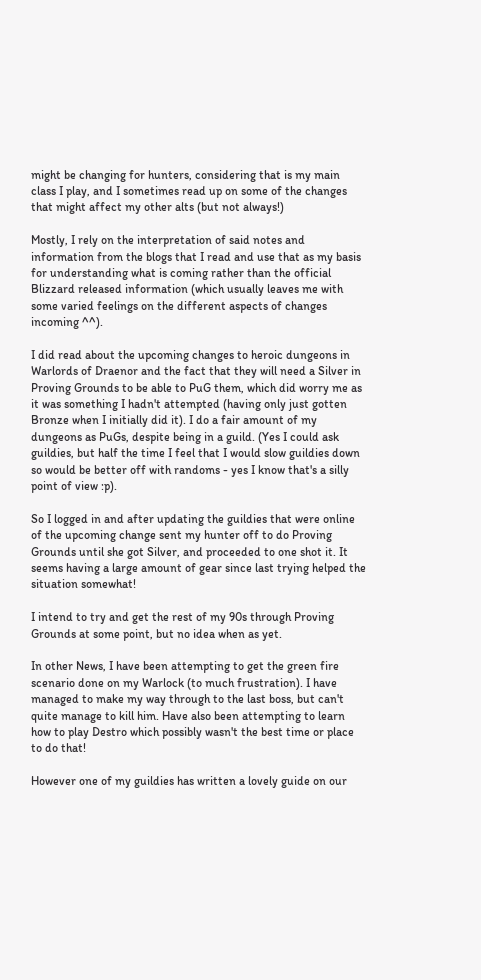might be changing for hunters, considering that is my main class I play, and I sometimes read up on some of the changes that might affect my other alts (but not always!)

Mostly, I rely on the interpretation of said notes and information from the blogs that I read and use that as my basis for understanding what is coming rather than the official Blizzard released information (which usually leaves me with some varied feelings on the different aspects of changes incoming ^^).

I did read about the upcoming changes to heroic dungeons in Warlords of Draenor and the fact that they will need a Silver in Proving Grounds to be able to PuG them, which did worry me as it was something I hadn't attempted (having only just gotten Bronze when I initially did it). I do a fair amount of my dungeons as PuGs, despite being in a guild. (Yes I could ask guildies, but half the time I feel that I would slow guildies down so would be better off with randoms - yes I know that's a silly point of view :p).

So I logged in and after updating the guildies that were online of the upcoming change sent my hunter off to do Proving Grounds until she got Silver, and proceeded to one shot it. It seems having a large amount of gear since last trying helped the situation somewhat!

I intend to try and get the rest of my 90s through Proving Grounds at some point, but no idea when as yet.

In other News, I have been attempting to get the green fire scenario done on my Warlock (to much frustration). I have managed to make my way through to the last boss, but can't quite manage to kill him. Have also been attempting to learn how to play Destro which possibly wasn't the best time or place to do that!

However one of my guildies has written a lovely guide on our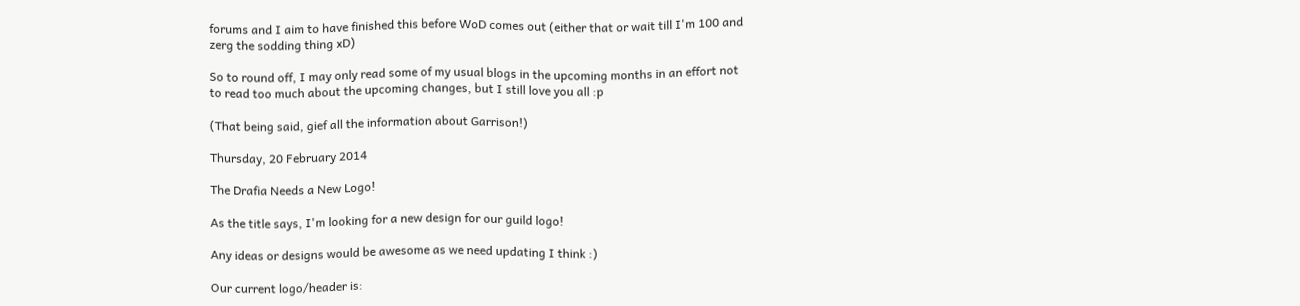forums and I aim to have finished this before WoD comes out (either that or wait till I'm 100 and zerg the sodding thing xD)

So to round off, I may only read some of my usual blogs in the upcoming months in an effort not to read too much about the upcoming changes, but I still love you all :p

(That being said, gief all the information about Garrison!)

Thursday, 20 February 2014

The Drafia Needs a New Logo!

As the title says, I'm looking for a new design for our guild logo!

Any ideas or designs would be awesome as we need updating I think :)

Our current logo/header is: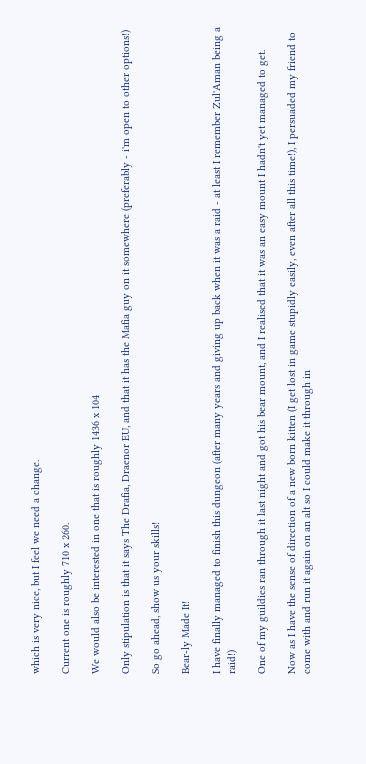which is very nice, but I feel we need a change.

Current one is roughly 710 x 260.

We would also be interested in one that is roughly 1436 x 104

Only stipulation is that it says The Drafia, Draenor EU, and that it has the Mafia guy on it somewhere (preferably - i'm open to other options!)

So go ahead, show us your skills!

Bear-ly Made It!

I have finally managed to finish this dungeon (after many years and giving up back when it was a raid - at least I remember Zul'Aman being a raid!)

One of my guildies ran through it last night and got his bear mount, and I realised that it was an easy mount I hadn't yet managed to get.

Now as I have the sense of direction of a new born kitten (I get lost in game stupidly easily, even after all this time!), I persuaded my friend to come with and run it again on an alt so I could make it through in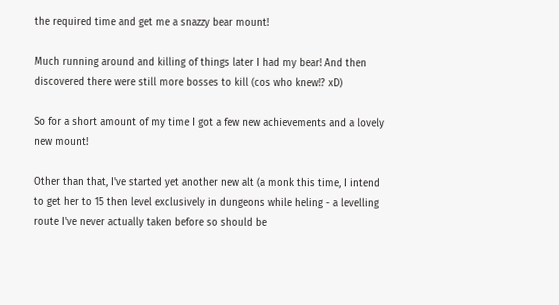the required time and get me a snazzy bear mount!

Much running around and killing of things later I had my bear! And then discovered there were still more bosses to kill (cos who knew!? xD)

So for a short amount of my time I got a few new achievements and a lovely new mount!

Other than that, I've started yet another new alt (a monk this time, I intend to get her to 15 then level exclusively in dungeons while heling - a levelling route I've never actually taken before so should be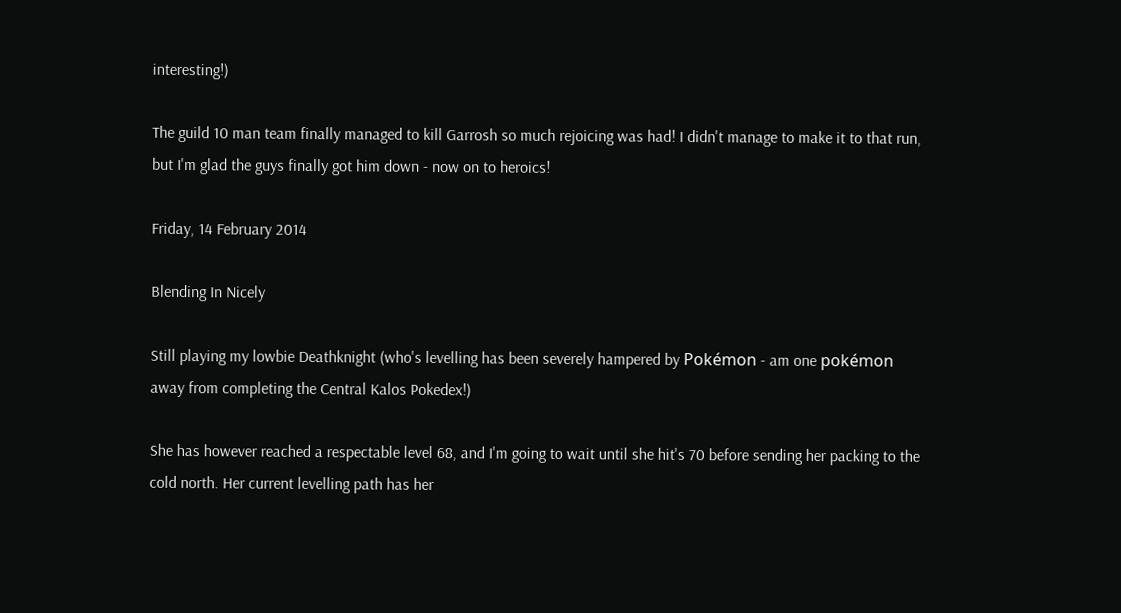interesting!)

The guild 10 man team finally managed to kill Garrosh so much rejoicing was had! I didn't manage to make it to that run, but I'm glad the guys finally got him down - now on to heroics!

Friday, 14 February 2014

Blending In Nicely

Still playing my lowbie Deathknight (who's levelling has been severely hampered by Pokémon - am one pokémon away from completing the Central Kalos Pokedex!)

She has however reached a respectable level 68, and I'm going to wait until she hit's 70 before sending her packing to the cold north. Her current levelling path has her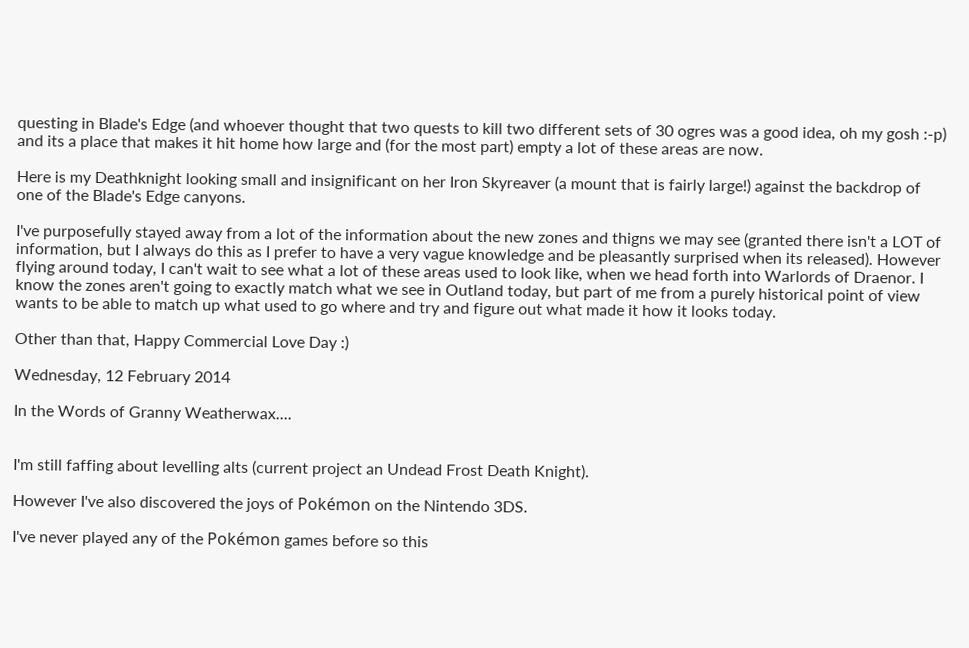questing in Blade's Edge (and whoever thought that two quests to kill two different sets of 30 ogres was a good idea, oh my gosh :-p) and its a place that makes it hit home how large and (for the most part) empty a lot of these areas are now.

Here is my Deathknight looking small and insignificant on her Iron Skyreaver (a mount that is fairly large!) against the backdrop of one of the Blade's Edge canyons.

I've purposefully stayed away from a lot of the information about the new zones and thigns we may see (granted there isn't a LOT of information, but I always do this as I prefer to have a very vague knowledge and be pleasantly surprised when its released). However flying around today, I can't wait to see what a lot of these areas used to look like, when we head forth into Warlords of Draenor. I know the zones aren't going to exactly match what we see in Outland today, but part of me from a purely historical point of view wants to be able to match up what used to go where and try and figure out what made it how it looks today.

Other than that, Happy Commercial Love Day :)

Wednesday, 12 February 2014

In the Words of Granny Weatherwax....


I'm still faffing about levelling alts (current project an Undead Frost Death Knight).

However I've also discovered the joys of Pokémon on the Nintendo 3DS.

I've never played any of the Pokémon games before so this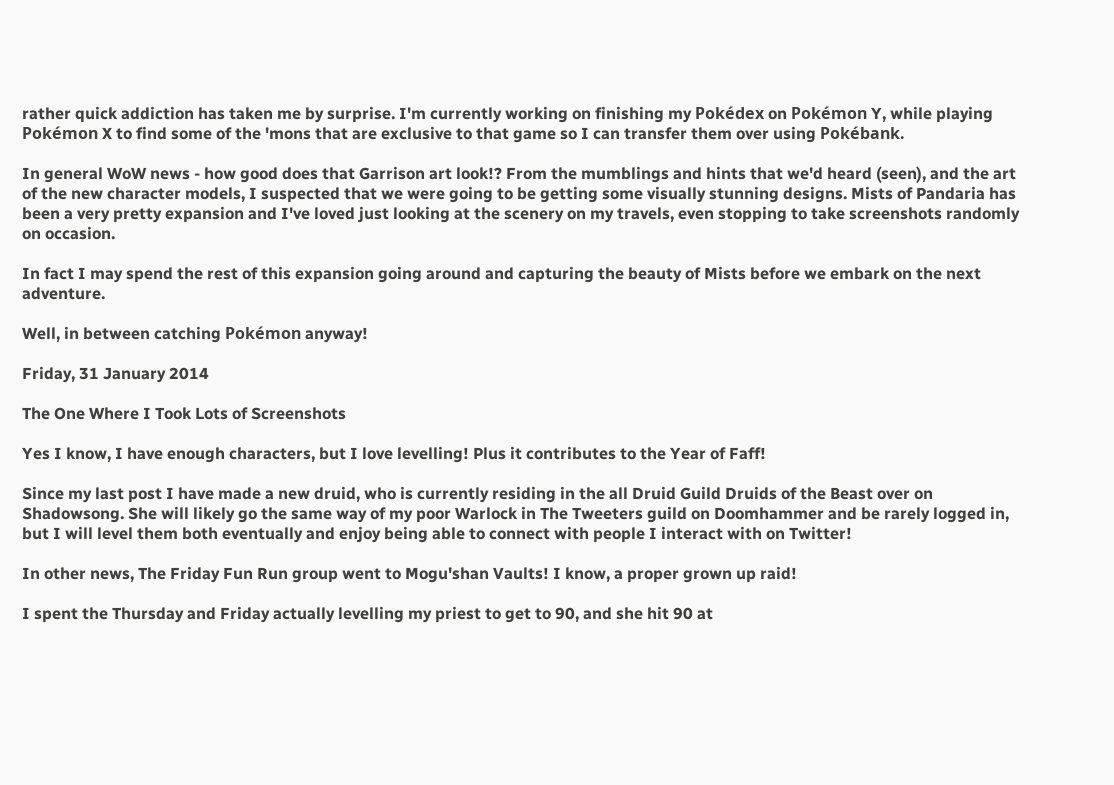rather quick addiction has taken me by surprise. I'm currently working on finishing my Pokédex on Pokémon Y, while playing Pokémon X to find some of the 'mons that are exclusive to that game so I can transfer them over using Pokébank.

In general WoW news - how good does that Garrison art look!? From the mumblings and hints that we'd heard (seen), and the art of the new character models, I suspected that we were going to be getting some visually stunning designs. Mists of Pandaria has been a very pretty expansion and I've loved just looking at the scenery on my travels, even stopping to take screenshots randomly on occasion.

In fact I may spend the rest of this expansion going around and capturing the beauty of Mists before we embark on the next adventure.

Well, in between catching Pokémon anyway!

Friday, 31 January 2014

The One Where I Took Lots of Screenshots

Yes I know, I have enough characters, but I love levelling! Plus it contributes to the Year of Faff!

Since my last post I have made a new druid, who is currently residing in the all Druid Guild Druids of the Beast over on Shadowsong. She will likely go the same way of my poor Warlock in The Tweeters guild on Doomhammer and be rarely logged in, but I will level them both eventually and enjoy being able to connect with people I interact with on Twitter!

In other news, The Friday Fun Run group went to Mogu'shan Vaults! I know, a proper grown up raid!

I spent the Thursday and Friday actually levelling my priest to get to 90, and she hit 90 at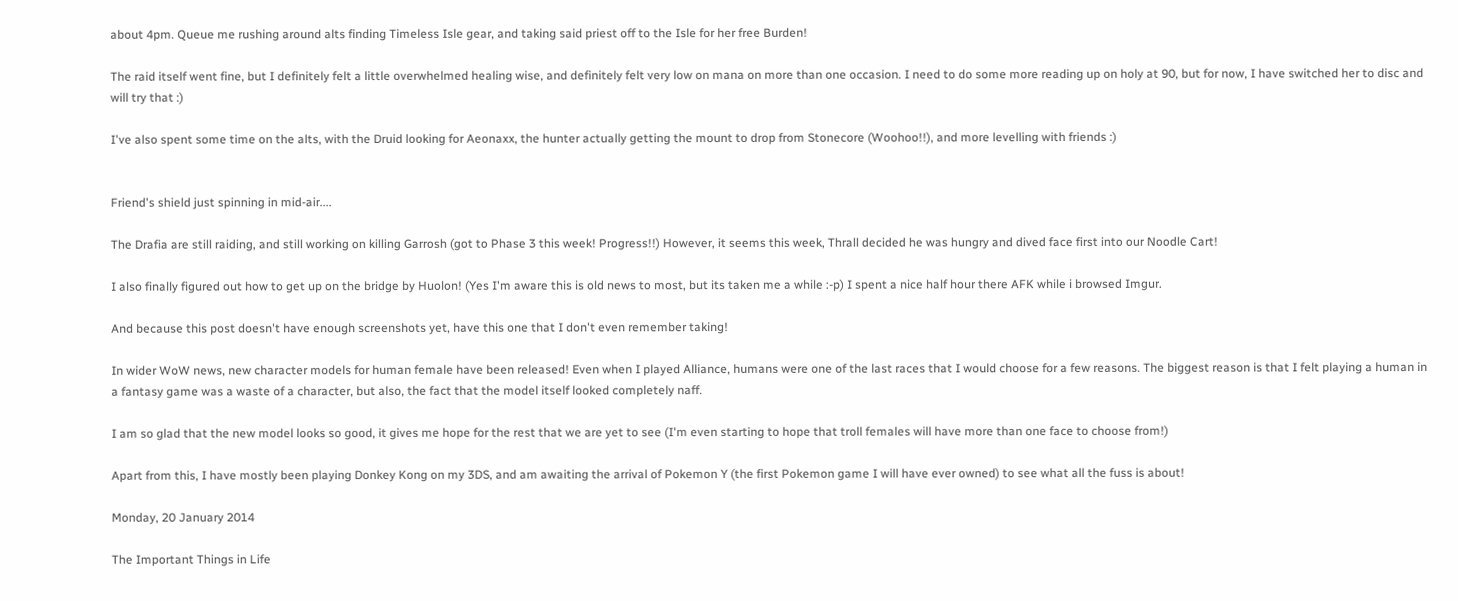about 4pm. Queue me rushing around alts finding Timeless Isle gear, and taking said priest off to the Isle for her free Burden!

The raid itself went fine, but I definitely felt a little overwhelmed healing wise, and definitely felt very low on mana on more than one occasion. I need to do some more reading up on holy at 90, but for now, I have switched her to disc and will try that :)

I've also spent some time on the alts, with the Druid looking for Aeonaxx, the hunter actually getting the mount to drop from Stonecore (Woohoo!!), and more levelling with friends :)


Friend's shield just spinning in mid-air....

The Drafia are still raiding, and still working on killing Garrosh (got to Phase 3 this week! Progress!!) However, it seems this week, Thrall decided he was hungry and dived face first into our Noodle Cart!

I also finally figured out how to get up on the bridge by Huolon! (Yes I'm aware this is old news to most, but its taken me a while :-p) I spent a nice half hour there AFK while i browsed Imgur.

And because this post doesn't have enough screenshots yet, have this one that I don't even remember taking!

In wider WoW news, new character models for human female have been released! Even when I played Alliance, humans were one of the last races that I would choose for a few reasons. The biggest reason is that I felt playing a human in a fantasy game was a waste of a character, but also, the fact that the model itself looked completely naff.

I am so glad that the new model looks so good, it gives me hope for the rest that we are yet to see (I'm even starting to hope that troll females will have more than one face to choose from!)

Apart from this, I have mostly been playing Donkey Kong on my 3DS, and am awaiting the arrival of Pokemon Y (the first Pokemon game I will have ever owned) to see what all the fuss is about!

Monday, 20 January 2014

The Important Things in Life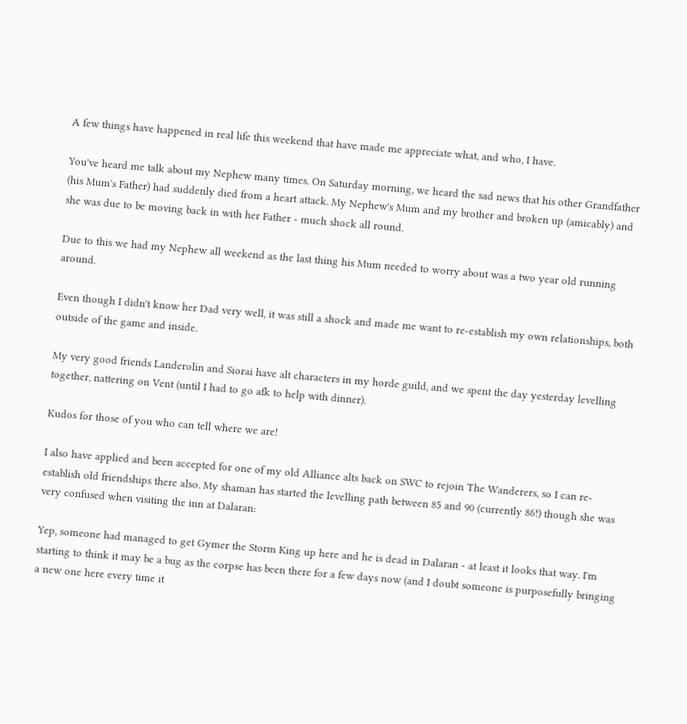A few things have happened in real life this weekend that have made me appreciate what, and who, I have.

You've heard me talk about my Nephew many times. On Saturday morning, we heard the sad news that his other Grandfather (his Mum's Father) had suddenly died from a heart attack. My Nephew's Mum and my brother and broken up (amicably) and she was due to be moving back in with her Father - much shock all round.

Due to this we had my Nephew all weekend as the last thing his Mum needed to worry about was a two year old running around.

Even though I didn't know her Dad very well, it was still a shock and made me want to re-establish my own relationships, both outside of the game and inside.

My very good friends Landerolin and Siorai have alt characters in my horde guild, and we spent the day yesterday levelling together, nattering on Vent (until I had to go afk to help with dinner).

Kudos for those of you who can tell where we are!

I also have applied and been accepted for one of my old Alliance alts back on SWC to rejoin The Wanderers, so I can re-establish old friendships there also. My shaman has started the levelling path between 85 and 90 (currently 86!) though she was very confused when visiting the inn at Dalaran:

Yep, someone had managed to get Gymer the Storm King up here and he is dead in Dalaran - at least it looks that way. I'm starting to think it may be a bug as the corpse has been there for a few days now (and I doubt someone is purposefully bringing a new one here every time it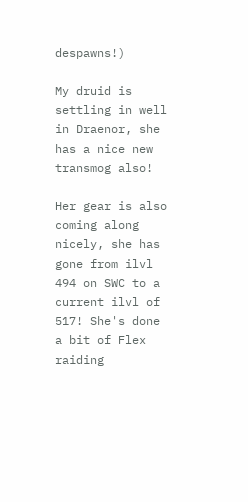despawns!)

My druid is settling in well in Draenor, she has a nice new transmog also!

Her gear is also coming along nicely, she has gone from ilvl 494 on SWC to a current ilvl of 517! She's done a bit of Flex raiding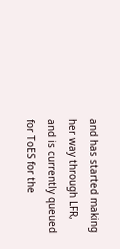and has started making her way through LFR, and is currently queued for ToES for the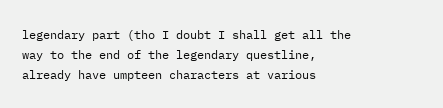legendary part (tho I doubt I shall get all the way to the end of the legendary questline, already have umpteen characters at various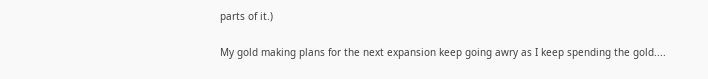parts of it.)

My gold making plans for the next expansion keep going awry as I keep spending the gold....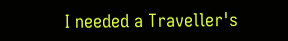I needed a Traveller's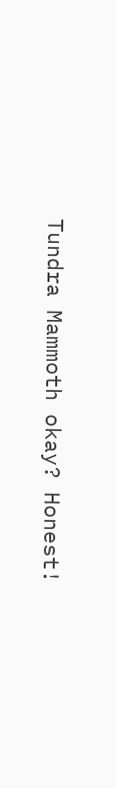Tundra Mammoth okay? Honest!